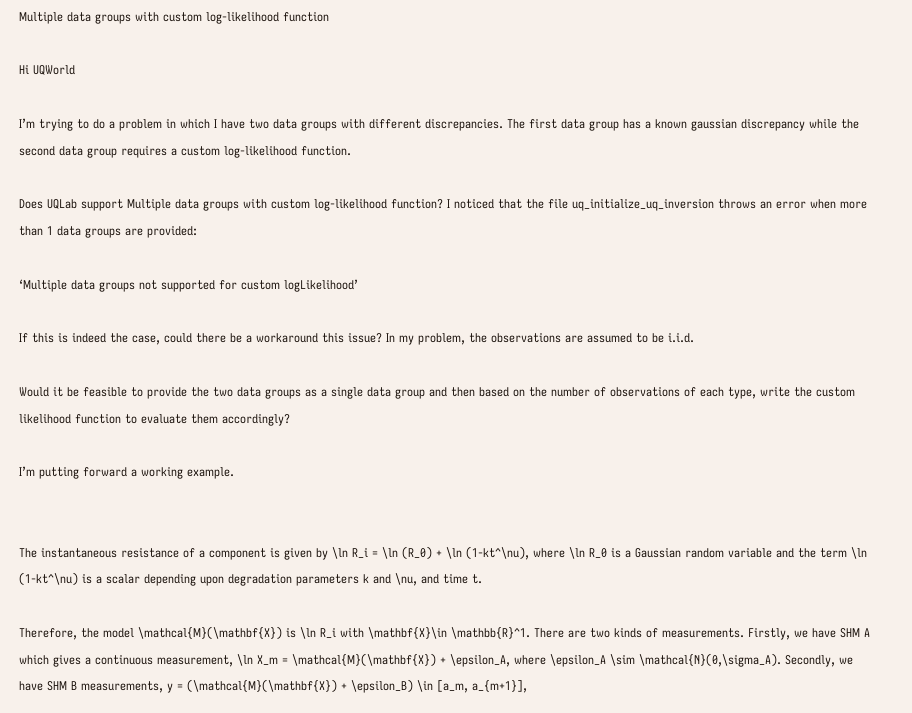Multiple data groups with custom log-likelihood function

Hi UQWorld

I’m trying to do a problem in which I have two data groups with different discrepancies. The first data group has a known gaussian discrepancy while the second data group requires a custom log-likelihood function.

Does UQLab support Multiple data groups with custom log-likelihood function? I noticed that the file uq_initialize_uq_inversion throws an error when more than 1 data groups are provided:

‘Multiple data groups not supported for custom logLikelihood’

If this is indeed the case, could there be a workaround this issue? In my problem, the observations are assumed to be i.i.d.

Would it be feasible to provide the two data groups as a single data group and then based on the number of observations of each type, write the custom likelihood function to evaluate them accordingly?

I’m putting forward a working example.


The instantaneous resistance of a component is given by \ln R_i = \ln (R_0) + \ln (1-kt^\nu), where \ln R_0 is a Gaussian random variable and the term \ln (1-kt^\nu) is a scalar depending upon degradation parameters k and \nu, and time t.

Therefore, the model \mathcal{M}(\mathbf{X}) is \ln R_i with \mathbf{X}\in \mathbb{R}^1. There are two kinds of measurements. Firstly, we have SHM A which gives a continuous measurement, \ln X_m = \mathcal{M}(\mathbf{X}) + \epsilon_A, where \epsilon_A \sim \mathcal{N}(0,\sigma_A). Secondly, we have SHM B measurements, y = (\mathcal{M}(\mathbf{X}) + \epsilon_B) \in [a_m, a_{m+1}],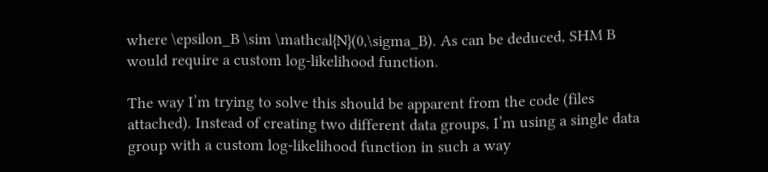where \epsilon_B \sim \mathcal{N}(0,\sigma_B). As can be deduced, SHM B would require a custom log-likelihood function.

The way I’m trying to solve this should be apparent from the code (files attached). Instead of creating two different data groups, I’m using a single data group with a custom log-likelihood function in such a way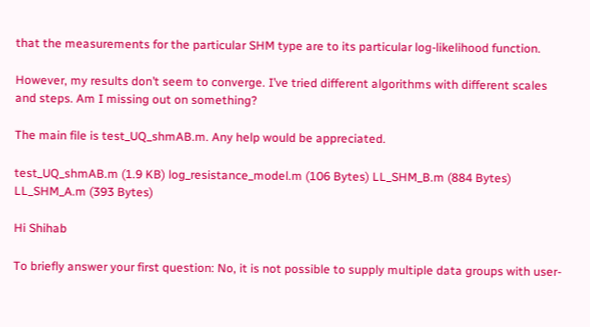that the measurements for the particular SHM type are to its particular log-likelihood function.

However, my results don’t seem to converge. I’ve tried different algorithms with different scales and steps. Am I missing out on something?

The main file is test_UQ_shmAB.m. Any help would be appreciated.

test_UQ_shmAB.m (1.9 KB) log_resistance_model.m (106 Bytes) LL_SHM_B.m (884 Bytes) LL_SHM_A.m (393 Bytes)

Hi Shihab

To briefly answer your first question: No, it is not possible to supply multiple data groups with user-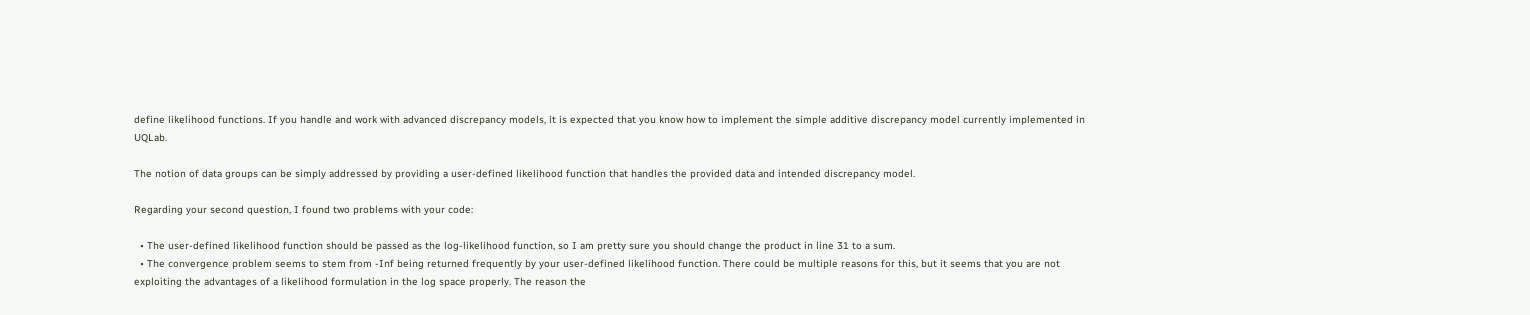define likelihood functions. If you handle and work with advanced discrepancy models, it is expected that you know how to implement the simple additive discrepancy model currently implemented in UQLab.

The notion of data groups can be simply addressed by providing a user-defined likelihood function that handles the provided data and intended discrepancy model.

Regarding your second question, I found two problems with your code:

  • The user-defined likelihood function should be passed as the log-likelihood function, so I am pretty sure you should change the product in line 31 to a sum.
  • The convergence problem seems to stem from -Inf being returned frequently by your user-defined likelihood function. There could be multiple reasons for this, but it seems that you are not exploiting the advantages of a likelihood formulation in the log space properly. The reason the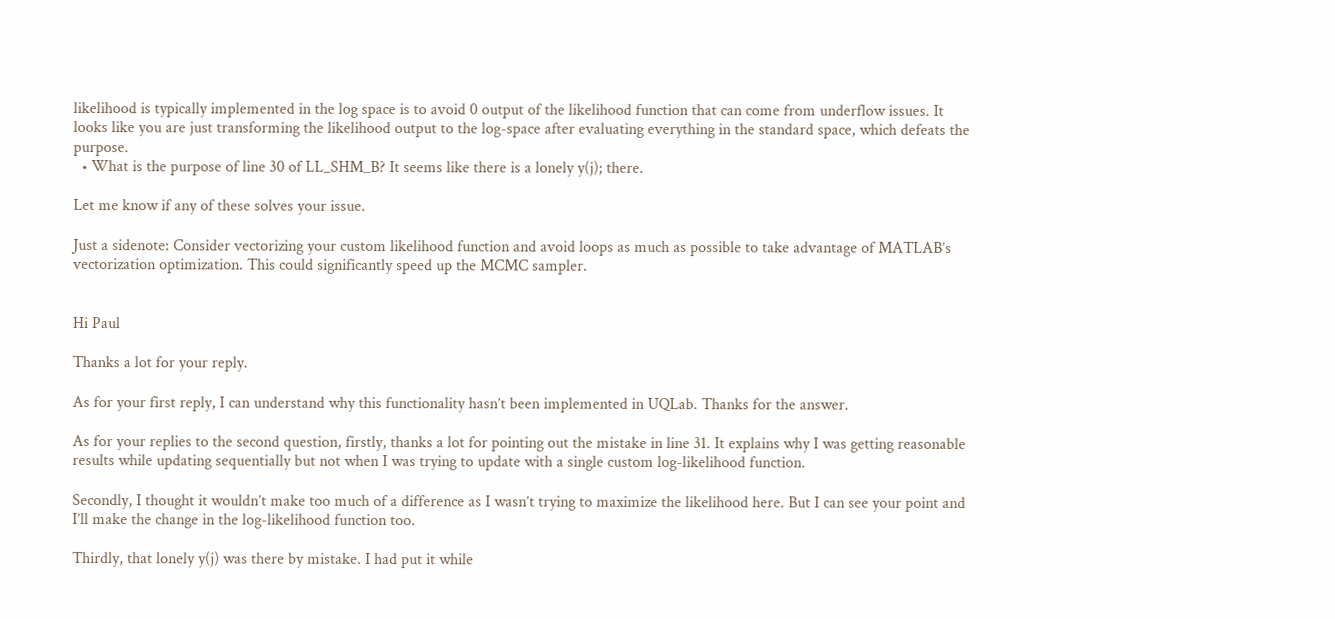likelihood is typically implemented in the log space is to avoid 0 output of the likelihood function that can come from underflow issues. It looks like you are just transforming the likelihood output to the log-space after evaluating everything in the standard space, which defeats the purpose.
  • What is the purpose of line 30 of LL_SHM_B? It seems like there is a lonely y(j); there.

Let me know if any of these solves your issue.

Just a sidenote: Consider vectorizing your custom likelihood function and avoid loops as much as possible to take advantage of MATLAB’s vectorization optimization. This could significantly speed up the MCMC sampler.


Hi Paul

Thanks a lot for your reply.

As for your first reply, I can understand why this functionality hasn’t been implemented in UQLab. Thanks for the answer.

As for your replies to the second question, firstly, thanks a lot for pointing out the mistake in line 31. It explains why I was getting reasonable results while updating sequentially but not when I was trying to update with a single custom log-likelihood function.

Secondly, I thought it wouldn’t make too much of a difference as I wasn’t trying to maximize the likelihood here. But I can see your point and I’ll make the change in the log-likelihood function too.

Thirdly, that lonely y(j) was there by mistake. I had put it while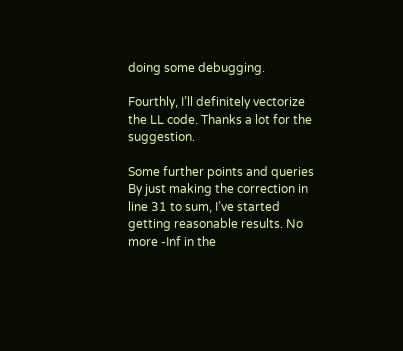doing some debugging.

Fourthly, I’ll definitely vectorize the LL code. Thanks a lot for the suggestion.

Some further points and queries
By just making the correction in line 31 to sum, I’ve started getting reasonable results. No more -Inf in the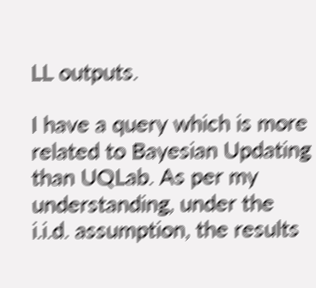LL outputs.

I have a query which is more related to Bayesian Updating than UQLab. As per my understanding, under the i.i.d. assumption, the results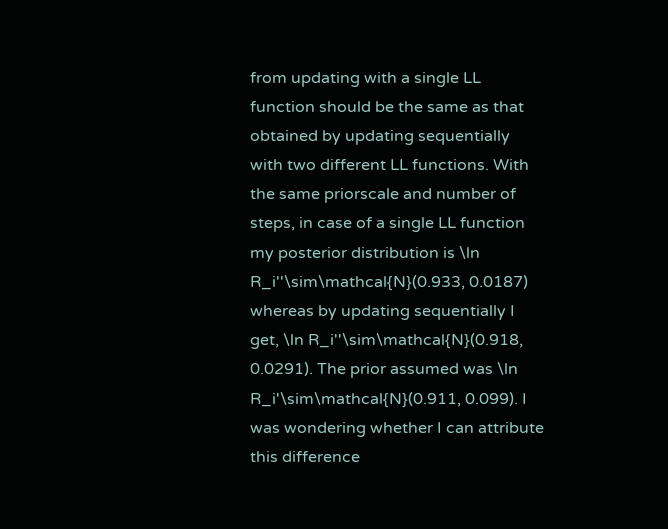from updating with a single LL function should be the same as that obtained by updating sequentially with two different LL functions. With the same priorscale and number of steps, in case of a single LL function my posterior distribution is \ln R_i''\sim\mathcal{N}(0.933, 0.0187) whereas by updating sequentially I get, \ln R_i''\sim\mathcal{N}(0.918, 0.0291). The prior assumed was \ln R_i'\sim\mathcal{N}(0.911, 0.099). I was wondering whether I can attribute this difference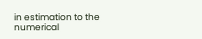in estimation to the numerical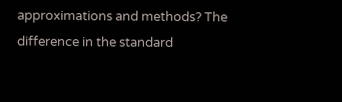approximations and methods? The difference in the standard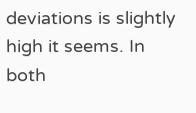deviations is slightly high it seems. In both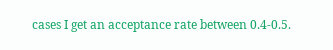cases I get an acceptance rate between 0.4-0.5.